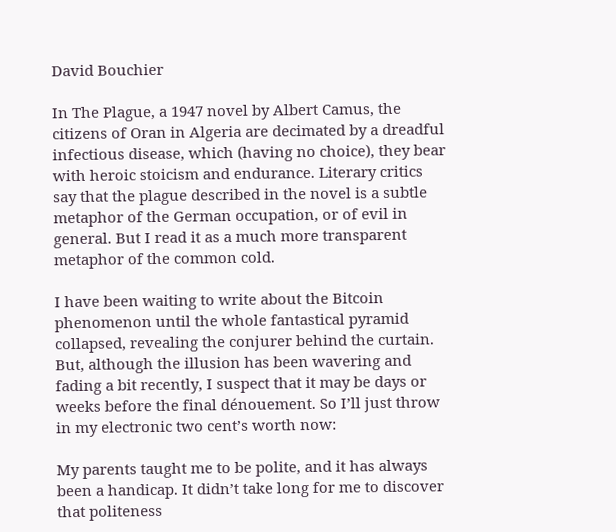David Bouchier

In The Plague, a 1947 novel by Albert Camus, the citizens of Oran in Algeria are decimated by a dreadful infectious disease, which (having no choice), they bear with heroic stoicism and endurance. Literary critics say that the plague described in the novel is a subtle metaphor of the German occupation, or of evil in general. But I read it as a much more transparent metaphor of the common cold.

I have been waiting to write about the Bitcoin phenomenon until the whole fantastical pyramid collapsed, revealing the conjurer behind the curtain. But, although the illusion has been wavering and fading a bit recently, I suspect that it may be days or weeks before the final dénouement. So I’ll just throw in my electronic two cent’s worth now:

My parents taught me to be polite, and it has always been a handicap. It didn’t take long for me to discover that politeness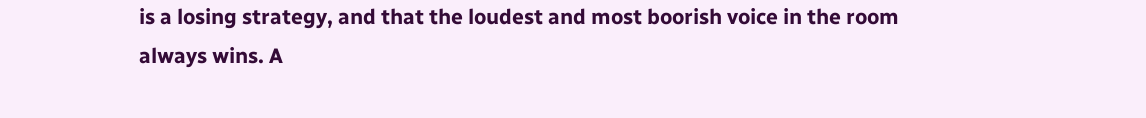is a losing strategy, and that the loudest and most boorish voice in the room always wins. A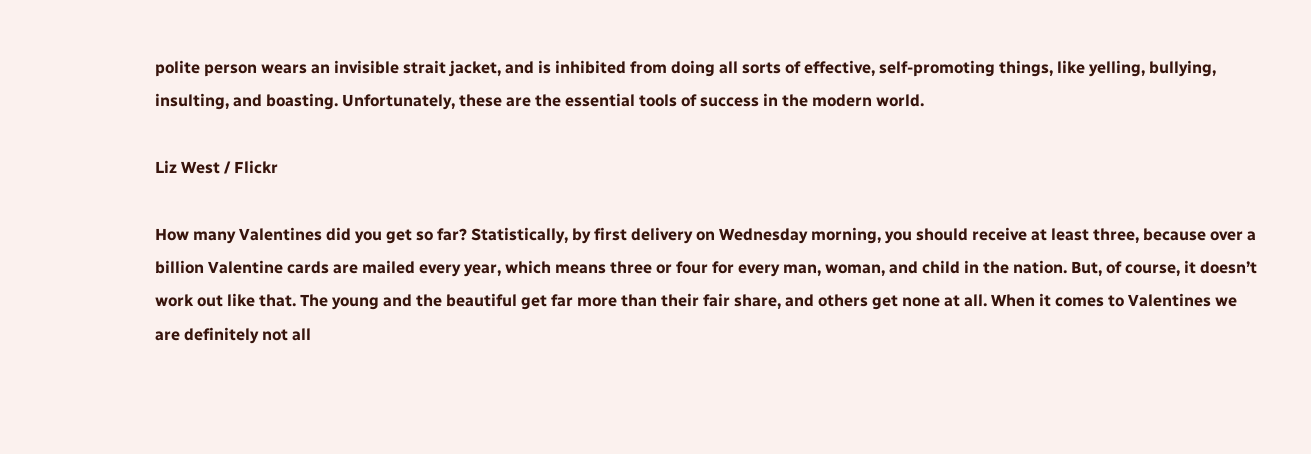polite person wears an invisible strait jacket, and is inhibited from doing all sorts of effective, self-promoting things, like yelling, bullying, insulting, and boasting. Unfortunately, these are the essential tools of success in the modern world.

Liz West / Flickr

How many Valentines did you get so far? Statistically, by first delivery on Wednesday morning, you should receive at least three, because over a billion Valentine cards are mailed every year, which means three or four for every man, woman, and child in the nation. But, of course, it doesn’t work out like that. The young and the beautiful get far more than their fair share, and others get none at all. When it comes to Valentines we are definitely not all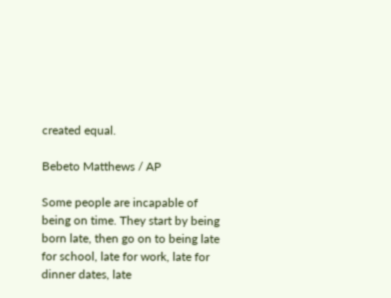created equal.

Bebeto Matthews / AP

Some people are incapable of being on time. They start by being born late, then go on to being late for school, late for work, late for dinner dates, late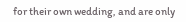for their own wedding, and are only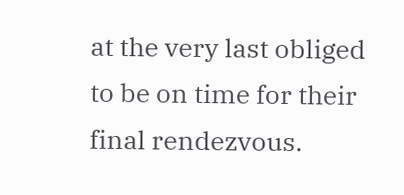at the very last obliged to be on time for their final rendezvous.